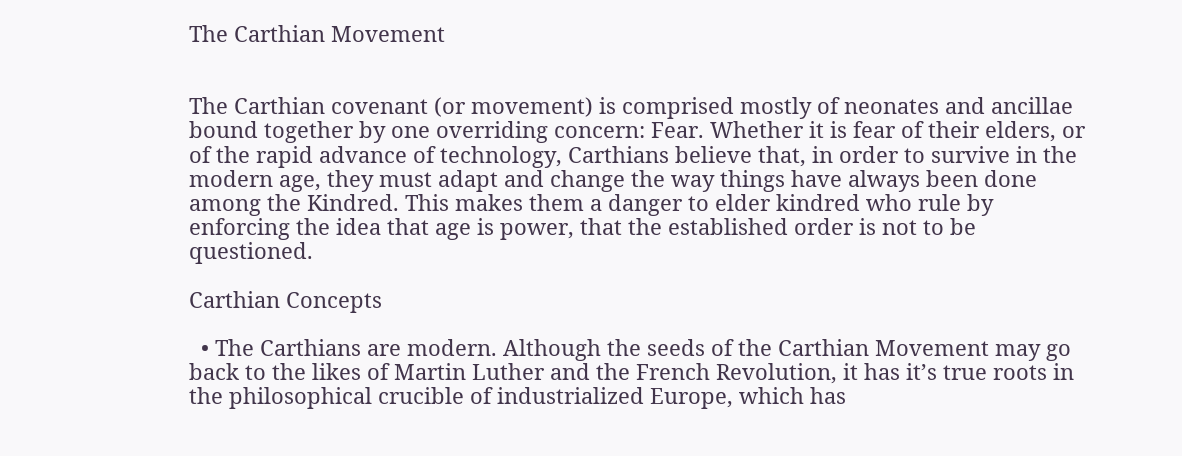The Carthian Movement


The Carthian covenant (or movement) is comprised mostly of neonates and ancillae bound together by one overriding concern: Fear. Whether it is fear of their elders, or of the rapid advance of technology, Carthians believe that, in order to survive in the modern age, they must adapt and change the way things have always been done among the Kindred. This makes them a danger to elder kindred who rule by enforcing the idea that age is power, that the established order is not to be questioned.

Carthian Concepts

  • The Carthians are modern. Although the seeds of the Carthian Movement may go back to the likes of Martin Luther and the French Revolution, it has it’s true roots in the philosophical crucible of industrialized Europe, which has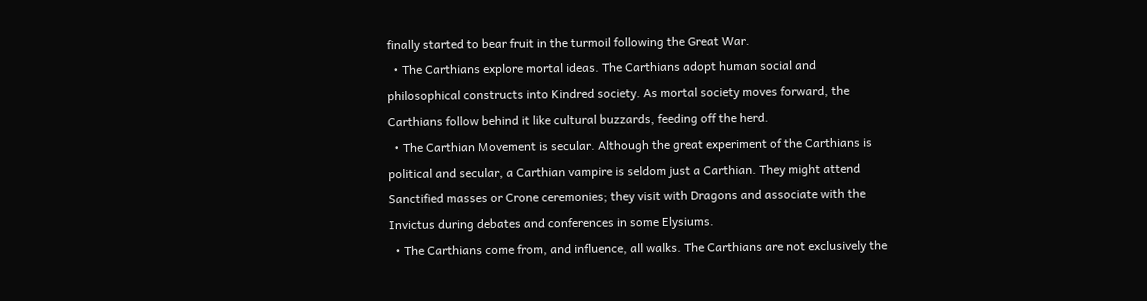finally started to bear fruit in the turmoil following the Great War.
  • The Carthians explore mortal ideas. The Carthians adopt human social and philosophical constructs into Kindred society. As mortal society moves forward, the Carthians follow behind it like cultural buzzards, feeding off the herd.
  • The Carthian Movement is secular. Although the great experiment of the Carthians is political and secular, a Carthian vampire is seldom just a Carthian. They might attend Sanctified masses or Crone ceremonies; they visit with Dragons and associate with the Invictus during debates and conferences in some Elysiums.
  • The Carthians come from, and influence, all walks. The Carthians are not exclusively the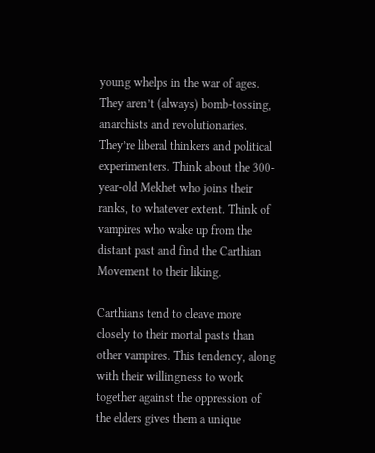young whelps in the war of ages. They aren’t (always) bomb-tossing, anarchists and revolutionaries. They’re liberal thinkers and political experimenters. Think about the 300-year-old Mekhet who joins their ranks, to whatever extent. Think of vampires who wake up from the distant past and find the Carthian Movement to their liking.

Carthians tend to cleave more closely to their mortal pasts than other vampires. This tendency, along with their willingness to work together against the oppression of the elders gives them a unique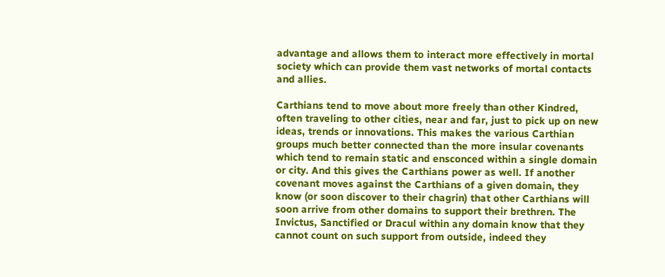advantage and allows them to interact more effectively in mortal society which can provide them vast networks of mortal contacts and allies.

Carthians tend to move about more freely than other Kindred, often traveling to other cities, near and far, just to pick up on new ideas, trends or innovations. This makes the various Carthian groups much better connected than the more insular covenants which tend to remain static and ensconced within a single domain or city. And this gives the Carthians power as well. If another covenant moves against the Carthians of a given domain, they know (or soon discover to their chagrin) that other Carthians will soon arrive from other domains to support their brethren. The Invictus, Sanctified or Dracul within any domain know that they cannot count on such support from outside, indeed they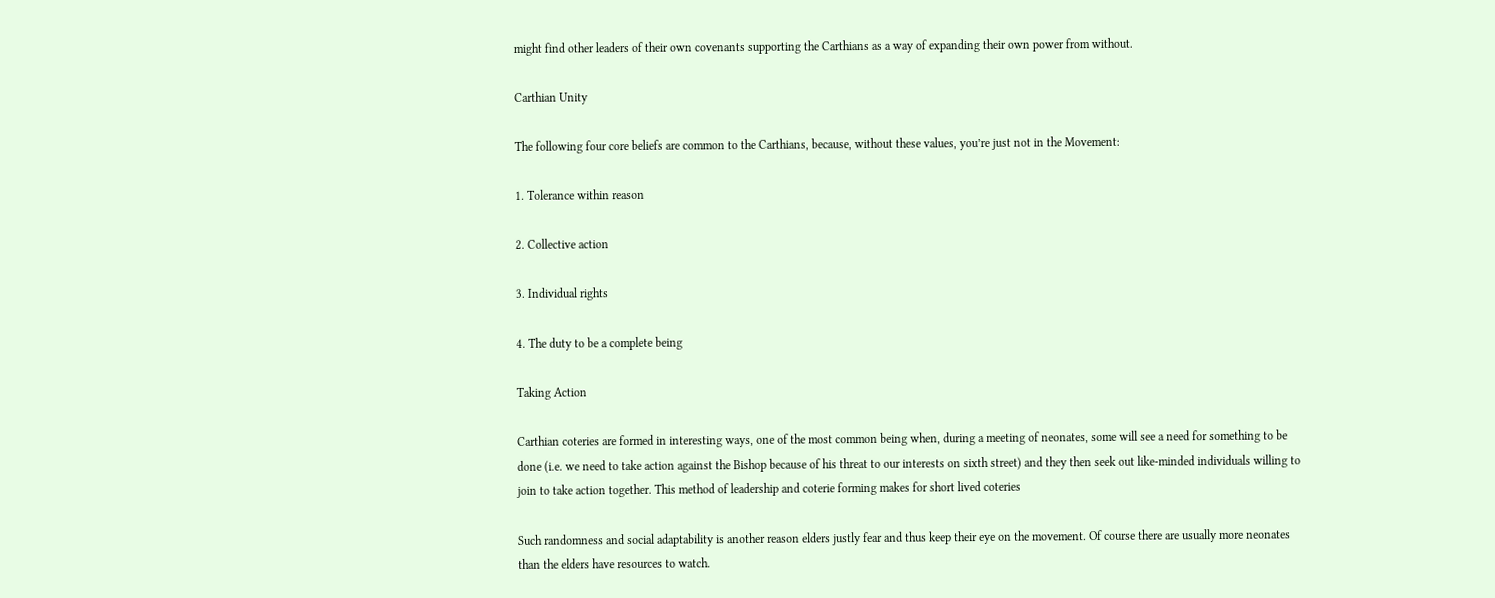might find other leaders of their own covenants supporting the Carthians as a way of expanding their own power from without.

Carthian Unity

The following four core beliefs are common to the Carthians, because, without these values, you’re just not in the Movement:

1. Tolerance within reason

2. Collective action

3. Individual rights

4. The duty to be a complete being

Taking Action

Carthian coteries are formed in interesting ways, one of the most common being when, during a meeting of neonates, some will see a need for something to be done (i.e. we need to take action against the Bishop because of his threat to our interests on sixth street) and they then seek out like-minded individuals willing to join to take action together. This method of leadership and coterie forming makes for short lived coteries

Such randomness and social adaptability is another reason elders justly fear and thus keep their eye on the movement. Of course there are usually more neonates than the elders have resources to watch.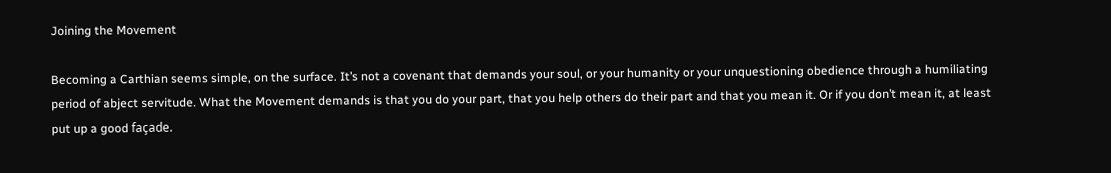Joining the Movement

Becoming a Carthian seems simple, on the surface. It’s not a covenant that demands your soul, or your humanity or your unquestioning obedience through a humiliating period of abject servitude. What the Movement demands is that you do your part, that you help others do their part and that you mean it. Or if you don’t mean it, at least put up a good façade.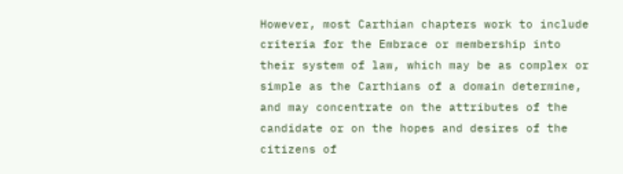However, most Carthian chapters work to include criteria for the Embrace or membership into their system of law, which may be as complex or simple as the Carthians of a domain determine, and may concentrate on the attributes of the candidate or on the hopes and desires of the citizens of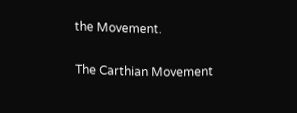the Movement.

The Carthian Movement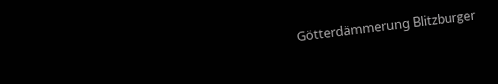Götterdämmerung Blitzburger